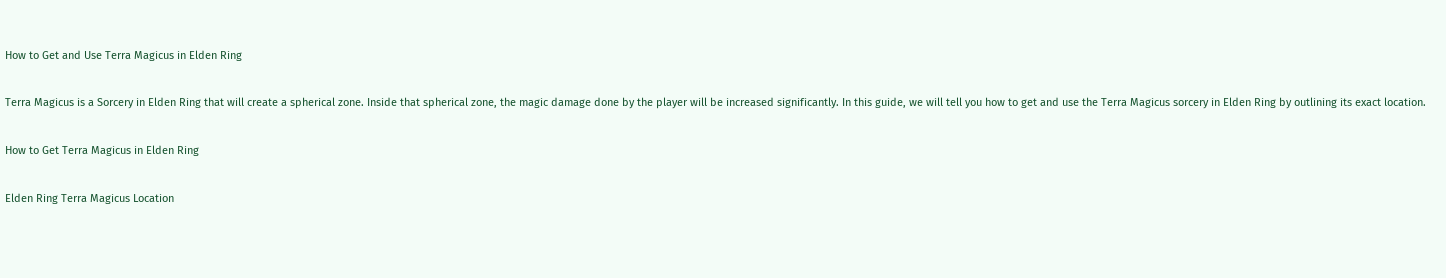How to Get and Use Terra Magicus in Elden Ring

Terra Magicus is a Sorcery in Elden Ring that will create a spherical zone. Inside that spherical zone, the magic damage done by the player will be increased significantly. In this guide, we will tell you how to get and use the Terra Magicus sorcery in Elden Ring by outlining its exact location.

How to Get Terra Magicus in Elden Ring

Elden Ring Terra Magicus Location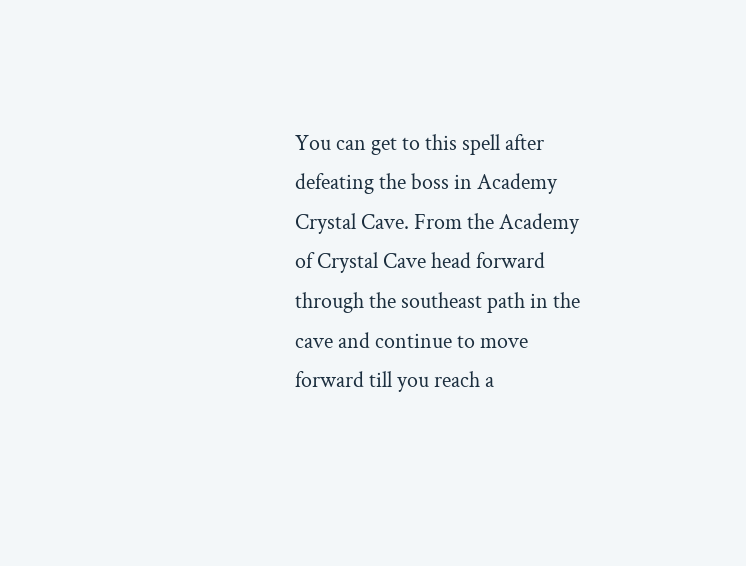You can get to this spell after defeating the boss in Academy Crystal Cave. From the Academy of Crystal Cave head forward through the southeast path in the cave and continue to move forward till you reach a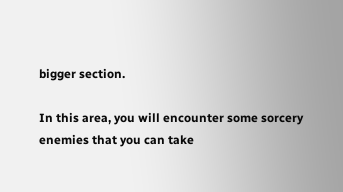bigger section.

In this area, you will encounter some sorcery enemies that you can take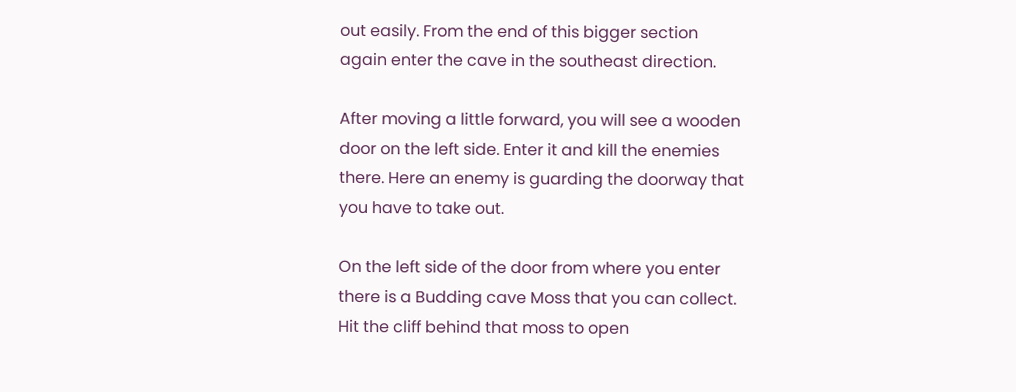out easily. From the end of this bigger section again enter the cave in the southeast direction.

After moving a little forward, you will see a wooden door on the left side. Enter it and kill the enemies there. Here an enemy is guarding the doorway that you have to take out.

On the left side of the door from where you enter there is a Budding cave Moss that you can collect. Hit the cliff behind that moss to open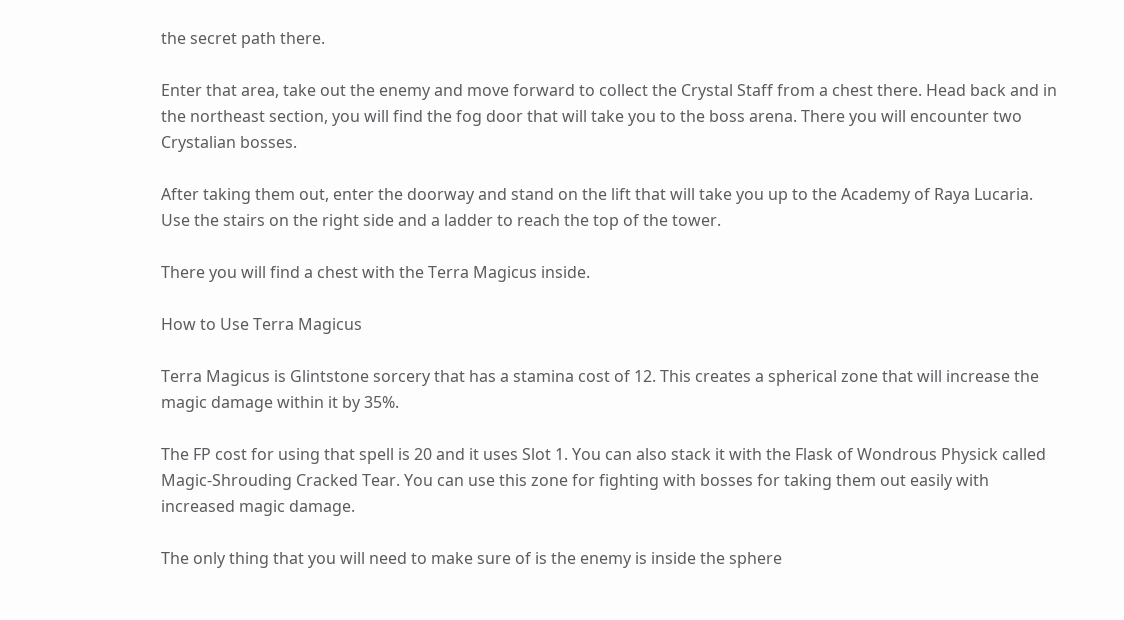the secret path there.

Enter that area, take out the enemy and move forward to collect the Crystal Staff from a chest there. Head back and in the northeast section, you will find the fog door that will take you to the boss arena. There you will encounter two Crystalian bosses.

After taking them out, enter the doorway and stand on the lift that will take you up to the Academy of Raya Lucaria. Use the stairs on the right side and a ladder to reach the top of the tower.

There you will find a chest with the Terra Magicus inside.

How to Use Terra Magicus

Terra Magicus is Glintstone sorcery that has a stamina cost of 12. This creates a spherical zone that will increase the magic damage within it by 35%.

The FP cost for using that spell is 20 and it uses Slot 1. You can also stack it with the Flask of Wondrous Physick called Magic-Shrouding Cracked Tear. You can use this zone for fighting with bosses for taking them out easily with increased magic damage.

The only thing that you will need to make sure of is the enemy is inside the sphere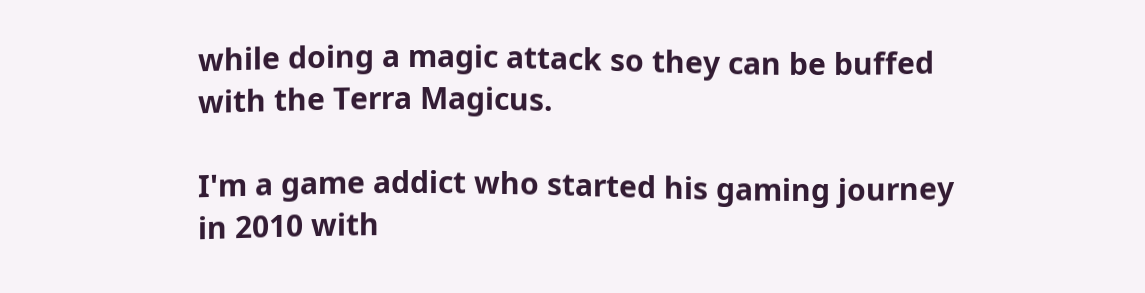while doing a magic attack so they can be buffed with the Terra Magicus.

I'm a game addict who started his gaming journey in 2010 with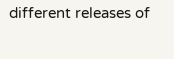different releases of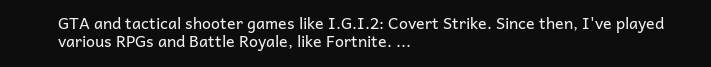GTA and tactical shooter games like I.G.I.2: Covert Strike. Since then, I've played various RPGs and Battle Royale, like Fortnite. ...